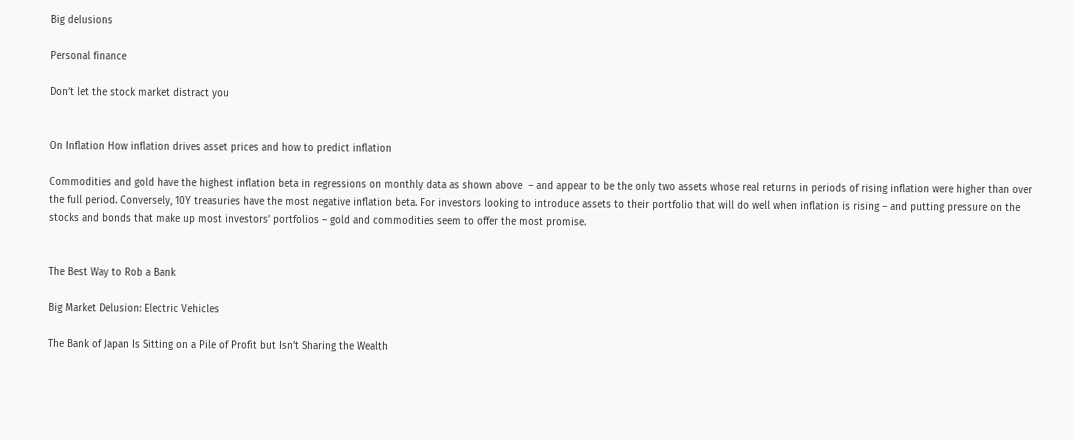Big delusions

Personal finance

Don’t let the stock market distract you


On Inflation How inflation drives asset prices and how to predict inflation

Commodities and gold have the highest inflation beta in regressions on monthly data as shown above  – and appear to be the only two assets whose real returns in periods of rising inflation were higher than over the full period. Conversely, 10Y treasuries have the most negative inflation beta. For investors looking to introduce assets to their portfolio that will do well when inflation is rising – and putting pressure on the stocks and bonds that make up most investors’ portfolios – gold and commodities seem to offer the most promise.


The Best Way to Rob a Bank

Big Market Delusion: Electric Vehicles

The Bank of Japan Is Sitting on a Pile of Profit but Isn’t Sharing the Wealth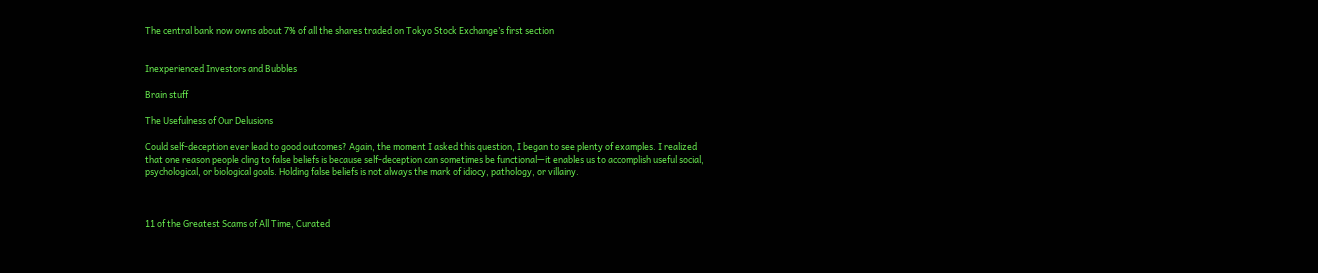The central bank now owns about 7% of all the shares traded on Tokyo Stock Exchange’s first section


Inexperienced Investors and Bubbles

Brain stuff

The Usefulness of Our Delusions

Could self-deception ever lead to good outcomes? Again, the moment I asked this question, I began to see plenty of examples. I realized that one reason people cling to false beliefs is because self-deception can sometimes be functional—it enables us to accomplish useful social, psychological, or biological goals. Holding false beliefs is not always the mark of idiocy, pathology, or villainy.



11 of the Greatest Scams of All Time, Curated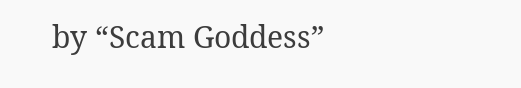by “Scam Goddess”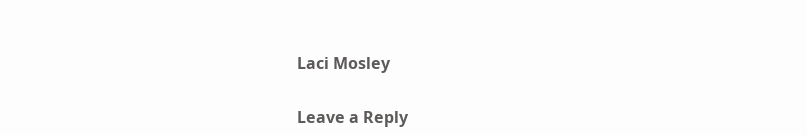Laci Mosley


Leave a Reply